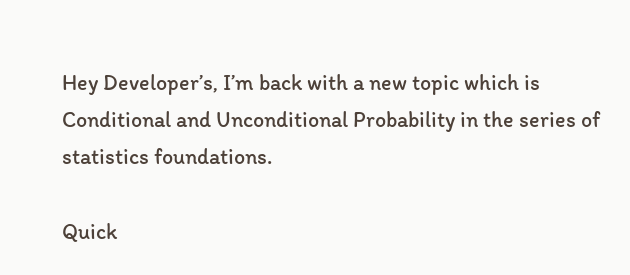Hey Developer’s, I’m back with a new topic which is Conditional and Unconditional Probability in the series of statistics foundations.

Quick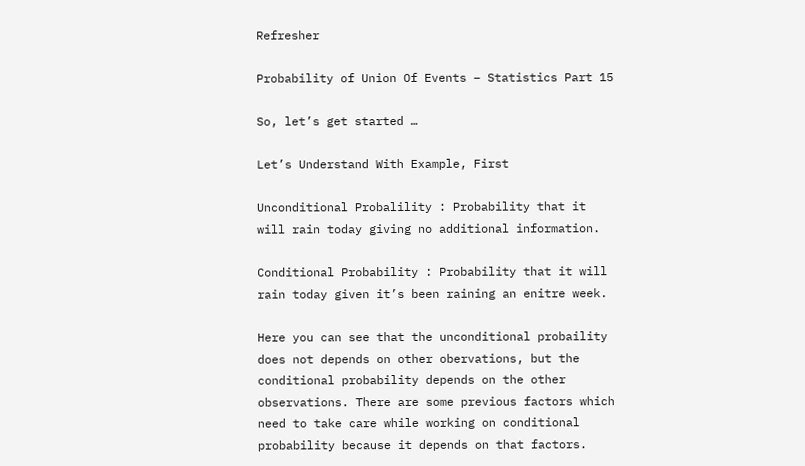Refresher

Probability of Union Of Events – Statistics Part 15

So, let’s get started …

Let’s Understand With Example, First

Unconditional Probalility : Probability that it will rain today giving no additional information.

Conditional Probability : Probability that it will rain today given it’s been raining an enitre week.

Here you can see that the unconditional probaility does not depends on other obervations, but the conditional probability depends on the other observations. There are some previous factors which need to take care while working on conditional probability because it depends on that factors.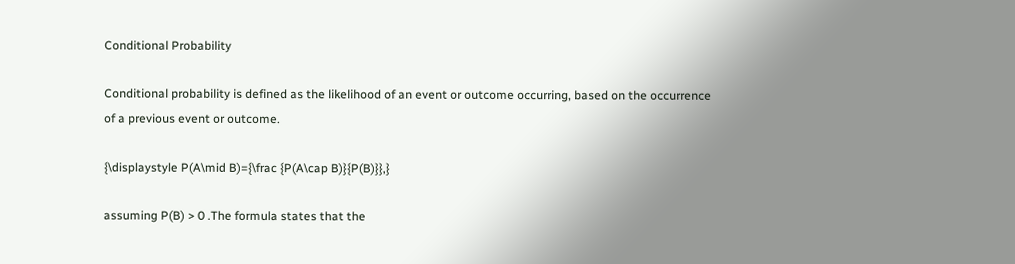Conditional Probability

Conditional probability is defined as the likelihood of an event or outcome occurring, based on the occurrence of a previous event or outcome.

{\displaystyle P(A\mid B)={\frac {P(A\cap B)}{P(B)}},}

assuming P(B) > 0 .The formula states that the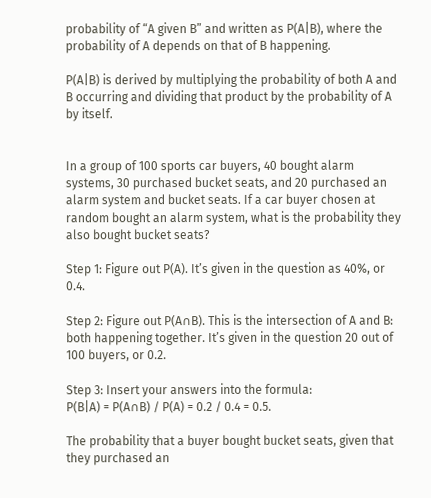probability of “A given B” and written as P(A|B), where the probability of A depends on that of B happening.

P(A|B) is derived by multiplying the probability of both A and B occurring and dividing that product by the probability of A by itself.


In a group of 100 sports car buyers, 40 bought alarm systems, 30 purchased bucket seats, and 20 purchased an alarm system and bucket seats. If a car buyer chosen at random bought an alarm system, what is the probability they also bought bucket seats?

Step 1: Figure out P(A). It’s given in the question as 40%, or 0.4.

Step 2: Figure out P(A∩B). This is the intersection of A and B: both happening together. It’s given in the question 20 out of 100 buyers, or 0.2.

Step 3: Insert your answers into the formula:
P(B|A) = P(A∩B) / P(A) = 0.2 / 0.4 = 0.5.

The probability that a buyer bought bucket seats, given that they purchased an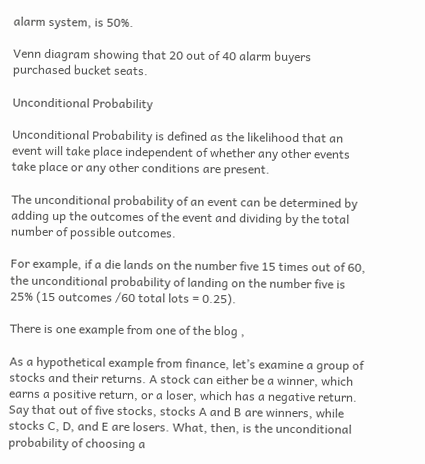alarm system, is 50%.

Venn diagram showing that 20 out of 40 alarm buyers purchased bucket seats.

Unconditional Probability

Unconditional Probability is defined as the likelihood that an event will take place independent of whether any other events take place or any other conditions are present.

The unconditional probability of an event can be determined by adding up the outcomes of the event and dividing by the total number of possible outcomes.

For example, if a die lands on the number five 15 times out of 60, the unconditional probability of landing on the number five is 25% (15 outcomes /60 total lots = 0.25).

There is one example from one of the blog ,

As a hypothetical example from finance, let’s examine a group of stocks and their returns. A stock can either be a winner, which earns a positive return, or a loser, which has a negative return. Say that out of five stocks, stocks A and B are winners, while stocks C, D, and E are losers. What, then, is the unconditional probability of choosing a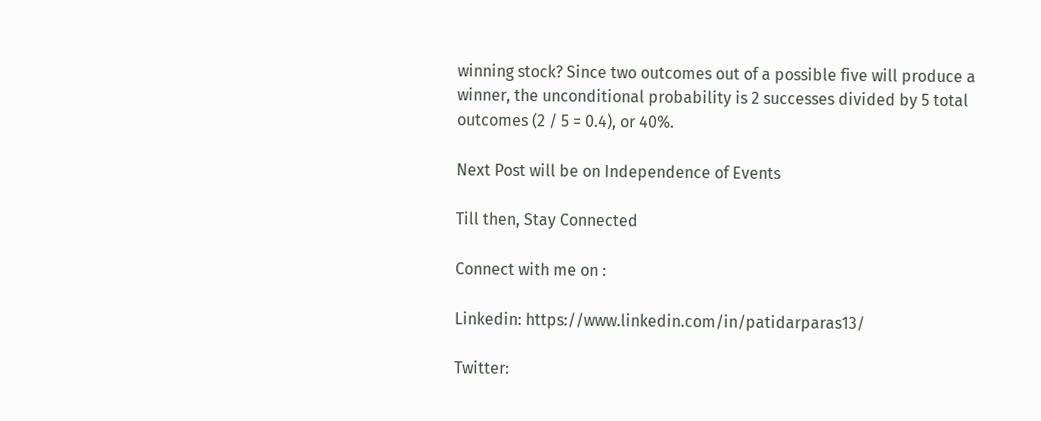winning stock? Since two outcomes out of a possible five will produce a winner, the unconditional probability is 2 successes divided by 5 total outcomes (2 / 5 = 0.4), or 40%.

Next Post will be on Independence of Events

Till then, Stay Connected

Connect with me on :

Linkedin: https://www.linkedin.com/in/patidarparas13/

Twitter: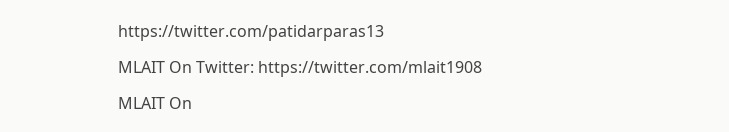https://twitter.com/patidarparas13

MLAIT On Twitter: https://twitter.com/mlait1908

MLAIT On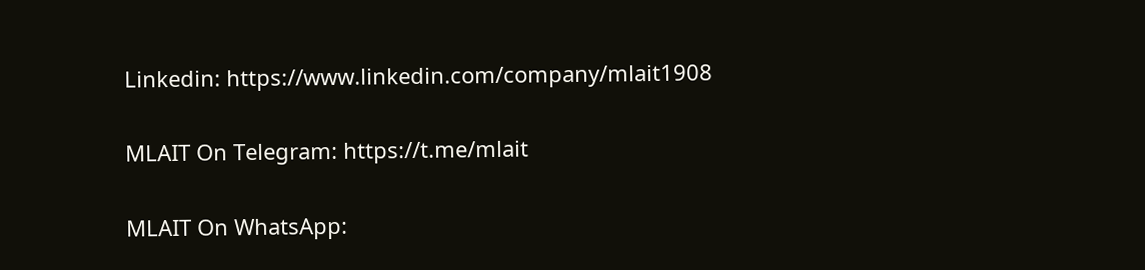Linkedin: https://www.linkedin.com/company/mlait1908

MLAIT On Telegram: https://t.me/mlait

MLAIT On WhatsApp: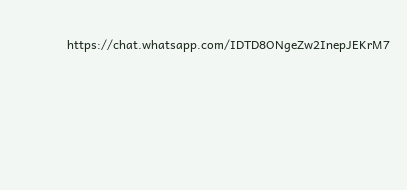https://chat.whatsapp.com/IDTD8ONgeZw2InepJEKrM7